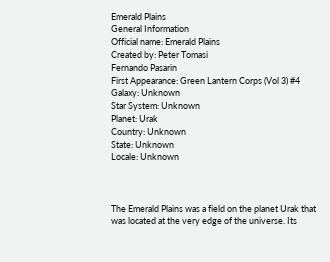Emerald Plains
General Information
Official name: Emerald Plains
Created by: Peter Tomasi
Fernando Pasarin
First Appearance: Green Lantern Corps (Vol 3) #4
Galaxy: Unknown
Star System: Unknown
Planet: Urak
Country: Unknown
State: Unknown
Locale: Unknown



The Emerald Plains was a field on the planet Urak that was located at the very edge of the universe. Its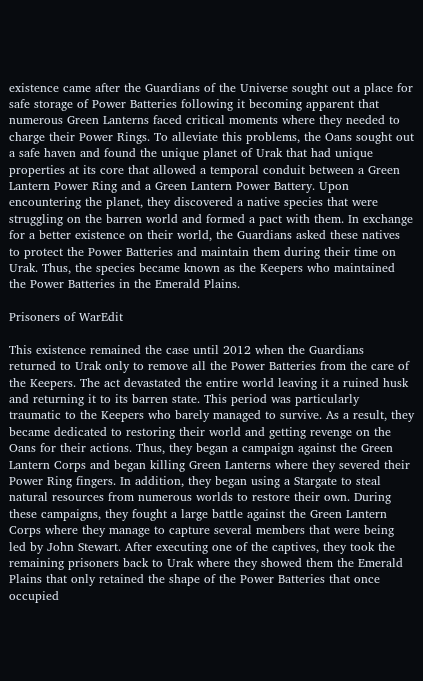existence came after the Guardians of the Universe sought out a place for safe storage of Power Batteries following it becoming apparent that numerous Green Lanterns faced critical moments where they needed to charge their Power Rings. To alleviate this problems, the Oans sought out a safe haven and found the unique planet of Urak that had unique properties at its core that allowed a temporal conduit between a Green Lantern Power Ring and a Green Lantern Power Battery. Upon encountering the planet, they discovered a native species that were struggling on the barren world and formed a pact with them. In exchange for a better existence on their world, the Guardians asked these natives to protect the Power Batteries and maintain them during their time on Urak. Thus, the species became known as the Keepers who maintained the Power Batteries in the Emerald Plains.

Prisoners of WarEdit

This existence remained the case until 2012 when the Guardians returned to Urak only to remove all the Power Batteries from the care of the Keepers. The act devastated the entire world leaving it a ruined husk and returning it to its barren state. This period was particularly traumatic to the Keepers who barely managed to survive. As a result, they became dedicated to restoring their world and getting revenge on the Oans for their actions. Thus, they began a campaign against the Green Lantern Corps and began killing Green Lanterns where they severed their Power Ring fingers. In addition, they began using a Stargate to steal natural resources from numerous worlds to restore their own. During these campaigns, they fought a large battle against the Green Lantern Corps where they manage to capture several members that were being led by John Stewart. After executing one of the captives, they took the remaining prisoners back to Urak where they showed them the Emerald Plains that only retained the shape of the Power Batteries that once occupied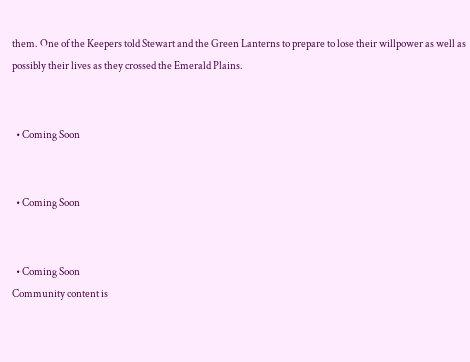them. One of the Keepers told Stewart and the Green Lanterns to prepare to lose their willpower as well as possibly their lives as they crossed the Emerald Plains.


  • Coming Soon


  • Coming Soon


  • Coming Soon
Community content is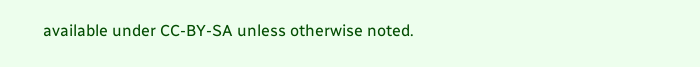available under CC-BY-SA unless otherwise noted.